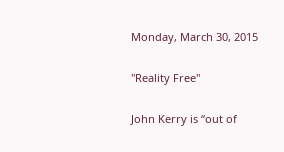Monday, March 30, 2015

"Reality Free"

John Kerry is “out of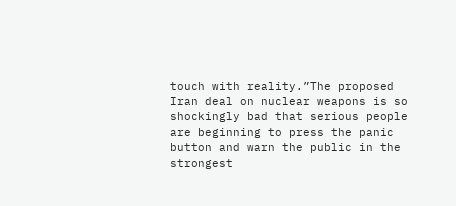touch with reality.”The proposed Iran deal on nuclear weapons is so shockingly bad that serious people are beginning to press the panic button and warn the public in the strongest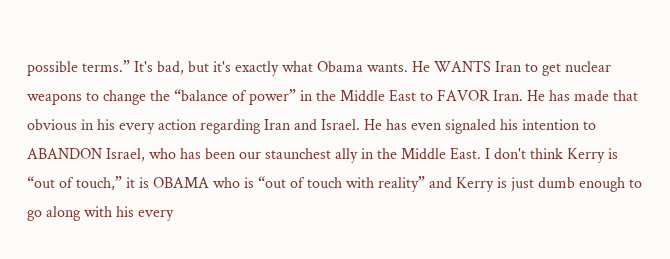possible terms.” It's bad, but it's exactly what Obama wants. He WANTS Iran to get nuclear weapons to change the “balance of power” in the Middle East to FAVOR Iran. He has made that obvious in his every action regarding Iran and Israel. He has even signaled his intention to ABANDON Israel, who has been our staunchest ally in the Middle East. I don't think Kerry is “out of touch,” it is OBAMA who is “out of touch with reality” and Kerry is just dumb enough to go along with his every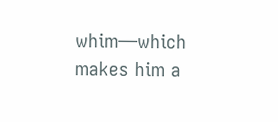whim—which makes him a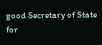good Secretary of State for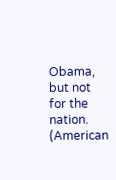Obama, but not for the nation. (American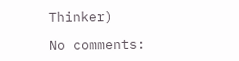Thinker)

No comments: